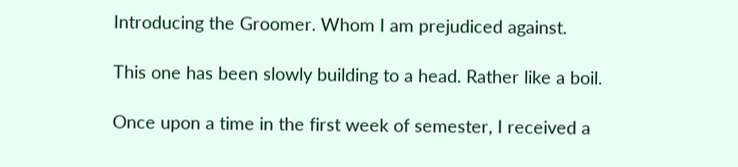Introducing the Groomer. Whom I am prejudiced against.

This one has been slowly building to a head. Rather like a boil.

Once upon a time in the first week of semester, I received a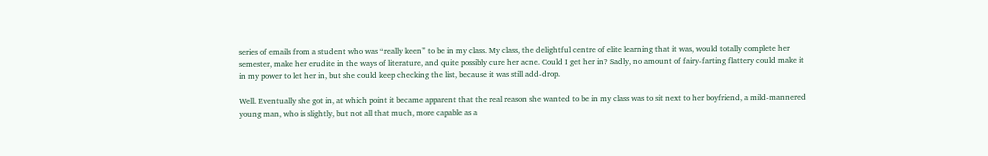series of emails from a student who was “really keen” to be in my class. My class, the delightful centre of elite learning that it was, would totally complete her semester, make her erudite in the ways of literature, and quite possibly cure her acne. Could I get her in? Sadly, no amount of fairy-farting flattery could make it in my power to let her in, but she could keep checking the list, because it was still add-drop.

Well. Eventually she got in, at which point it became apparent that the real reason she wanted to be in my class was to sit next to her boyfriend, a mild-mannered young man, who is slightly, but not all that much, more capable as a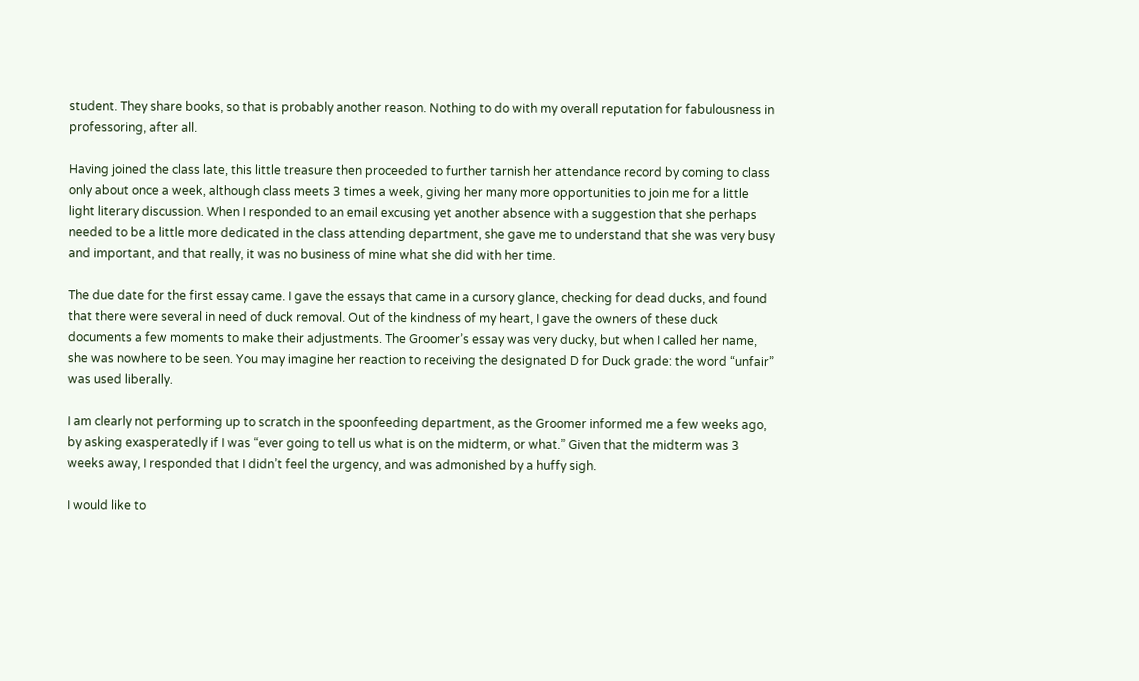student. They share books, so that is probably another reason. Nothing to do with my overall reputation for fabulousness in professoring, after all.

Having joined the class late, this little treasure then proceeded to further tarnish her attendance record by coming to class only about once a week, although class meets 3 times a week, giving her many more opportunities to join me for a little light literary discussion. When I responded to an email excusing yet another absence with a suggestion that she perhaps needed to be a little more dedicated in the class attending department, she gave me to understand that she was very busy and important, and that really, it was no business of mine what she did with her time.

The due date for the first essay came. I gave the essays that came in a cursory glance, checking for dead ducks, and found that there were several in need of duck removal. Out of the kindness of my heart, I gave the owners of these duck documents a few moments to make their adjustments. The Groomer’s essay was very ducky, but when I called her name, she was nowhere to be seen. You may imagine her reaction to receiving the designated D for Duck grade: the word “unfair” was used liberally.

I am clearly not performing up to scratch in the spoonfeeding department, as the Groomer informed me a few weeks ago, by asking exasperatedly if I was “ever going to tell us what is on the midterm, or what.” Given that the midterm was 3 weeks away, I responded that I didn’t feel the urgency, and was admonished by a huffy sigh.

I would like to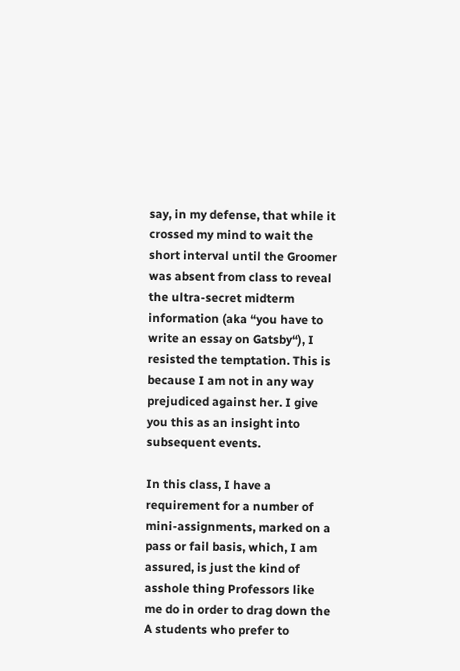say, in my defense, that while it crossed my mind to wait the short interval until the Groomer was absent from class to reveal the ultra-secret midterm information (aka “you have to write an essay on Gatsby“), I resisted the temptation. This is because I am not in any way prejudiced against her. I give you this as an insight into subsequent events.

In this class, I have a requirement for a number of mini-assignments, marked on a pass or fail basis, which, I am assured, is just the kind of asshole thing Professors like me do in order to drag down the A students who prefer to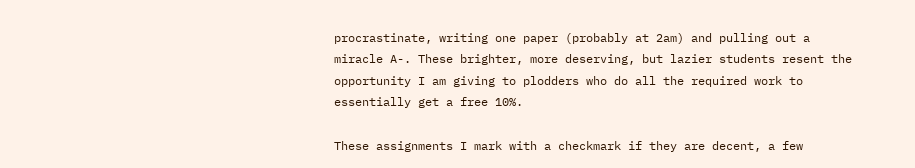procrastinate, writing one paper (probably at 2am) and pulling out a miracle A-. These brighter, more deserving, but lazier students resent the opportunity I am giving to plodders who do all the required work to essentially get a free 10%.

These assignments I mark with a checkmark if they are decent, a few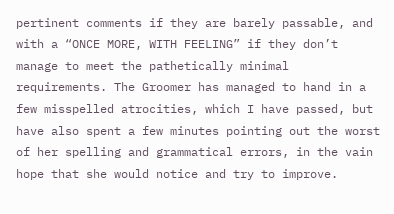pertinent comments if they are barely passable, and with a “ONCE MORE, WITH FEELING” if they don’t manage to meet the pathetically minimal requirements. The Groomer has managed to hand in a few misspelled atrocities, which I have passed, but have also spent a few minutes pointing out the worst of her spelling and grammatical errors, in the vain hope that she would notice and try to improve.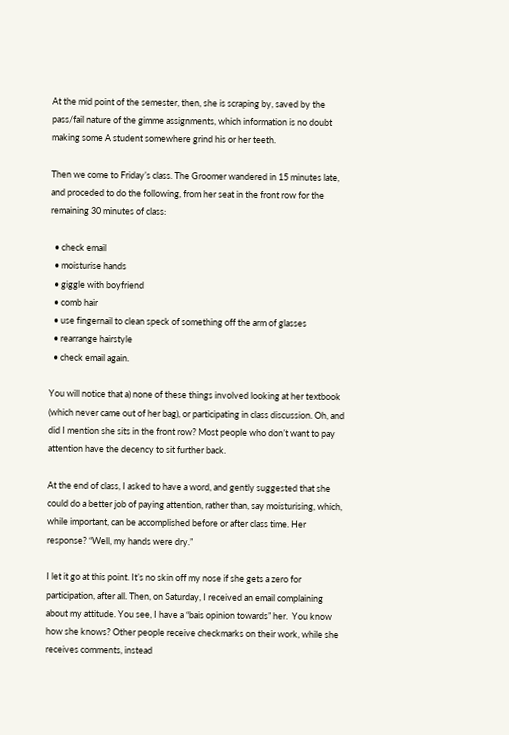At the mid point of the semester, then, she is scraping by, saved by the pass/fail nature of the gimme assignments, which information is no doubt making some A student somewhere grind his or her teeth.

Then we come to Friday’s class. The Groomer wandered in 15 minutes late, and proceded to do the following, from her seat in the front row for the remaining 30 minutes of class:

  • check email
  • moisturise hands
  • giggle with boyfriend
  • comb hair
  • use fingernail to clean speck of something off the arm of glasses
  • rearrange hairstyle
  • check email again.

You will notice that a) none of these things involved looking at her textbook (which never came out of her bag), or participating in class discussion. Oh, and did I mention she sits in the front row? Most people who don’t want to pay attention have the decency to sit further back.

At the end of class, I asked to have a word, and gently suggested that she could do a better job of paying attention, rather than, say moisturising, which, while important, can be accomplished before or after class time. Her response? “Well, my hands were dry.”

I let it go at this point. It’s no skin off my nose if she gets a zero for participation, after all. Then, on Saturday, I received an email complaining about my attitude. You see, I have a “bais opinion towards” her.  You know how she knows? Other people receive checkmarks on their work, while she receives comments, instead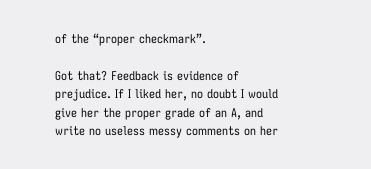of the “proper checkmark”.

Got that? Feedback is evidence of prejudice. If I liked her, no doubt I would give her the proper grade of an A, and write no useless messy comments on her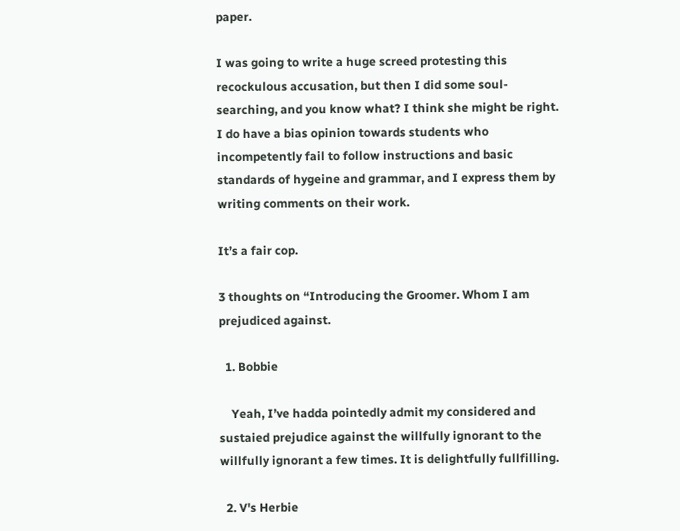paper.

I was going to write a huge screed protesting this recockulous accusation, but then I did some soul-searching, and you know what? I think she might be right. I do have a bias opinion towards students who incompetently fail to follow instructions and basic standards of hygeine and grammar, and I express them by writing comments on their work.

It’s a fair cop.

3 thoughts on “Introducing the Groomer. Whom I am prejudiced against.

  1. Bobbie

    Yeah, I’ve hadda pointedly admit my considered and sustaied prejudice against the willfully ignorant to the willfully ignorant a few times. It is delightfully fullfilling.

  2. V's Herbie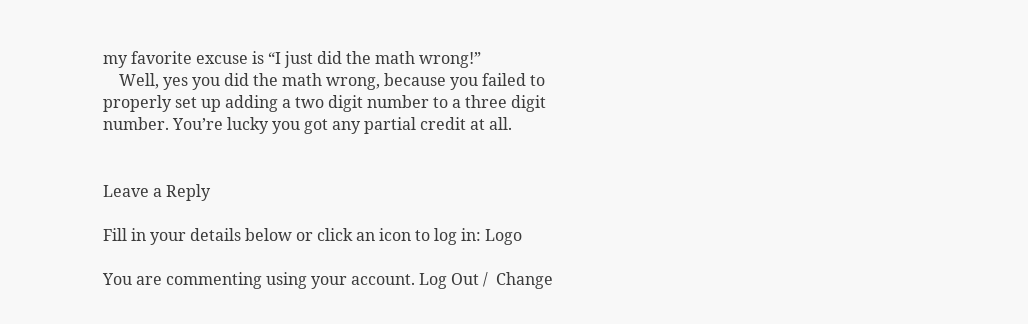my favorite excuse is “I just did the math wrong!”
    Well, yes you did the math wrong, because you failed to properly set up adding a two digit number to a three digit number. You’re lucky you got any partial credit at all.


Leave a Reply

Fill in your details below or click an icon to log in: Logo

You are commenting using your account. Log Out /  Change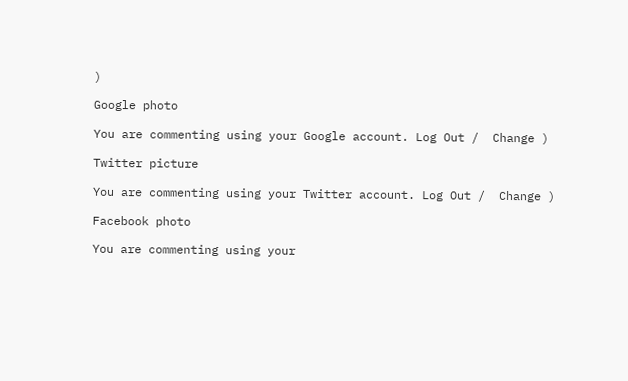)

Google photo

You are commenting using your Google account. Log Out /  Change )

Twitter picture

You are commenting using your Twitter account. Log Out /  Change )

Facebook photo

You are commenting using your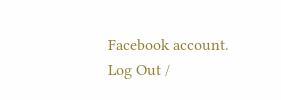Facebook account. Log Out /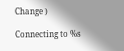Change )

Connecting to %s